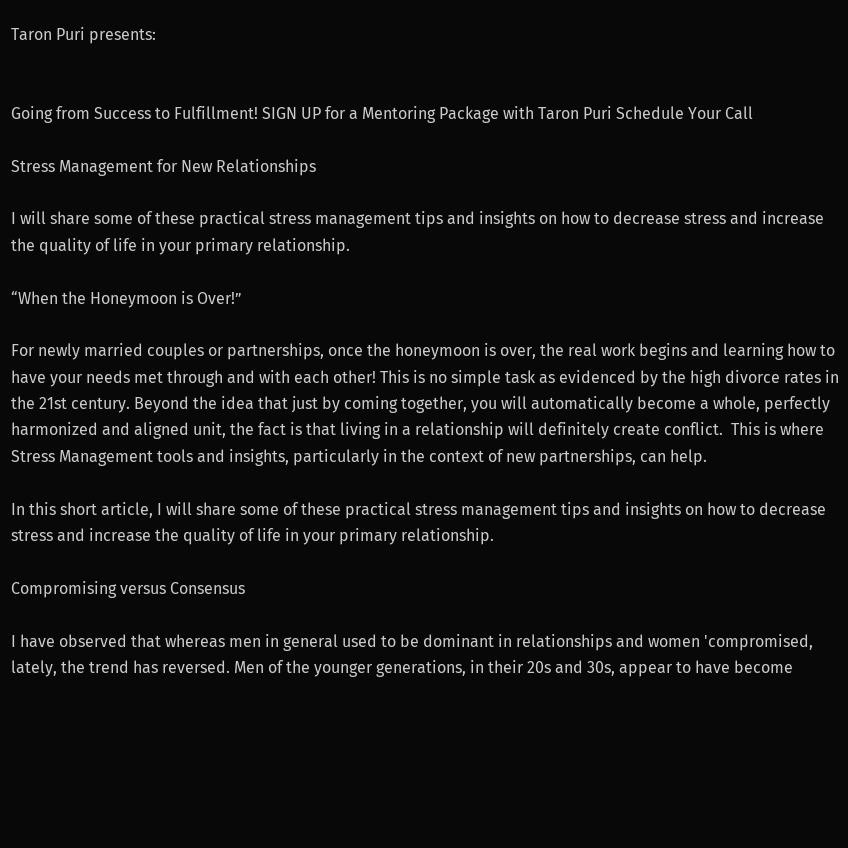Taron Puri presents:


Going from Success to Fulfillment! SIGN UP for a Mentoring Package with Taron Puri Schedule Your Call

Stress Management for New Relationships

I will share some of these practical stress management tips and insights on how to decrease stress and increase the quality of life in your primary relationship.

“When the Honeymoon is Over!”

For newly married couples or partnerships, once the honeymoon is over, the real work begins and learning how to have your needs met through and with each other! This is no simple task as evidenced by the high divorce rates in the 21st century. Beyond the idea that just by coming together, you will automatically become a whole, perfectly harmonized and aligned unit, the fact is that living in a relationship will definitely create conflict.  This is where Stress Management tools and insights, particularly in the context of new partnerships, can help.

In this short article, I will share some of these practical stress management tips and insights on how to decrease stress and increase the quality of life in your primary relationship.

Compromising versus Consensus

I have observed that whereas men in general used to be dominant in relationships and women 'compromised, lately, the trend has reversed. Men of the younger generations, in their 20s and 30s, appear to have become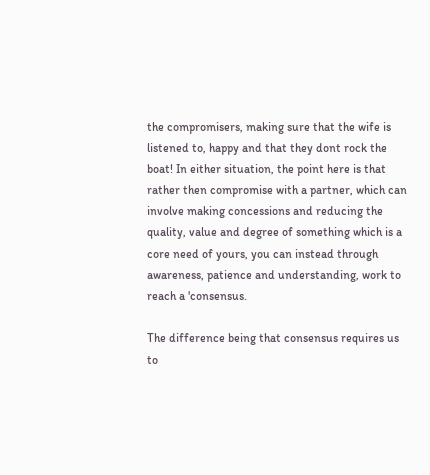the compromisers, making sure that the wife is listened to, happy and that they dont rock the boat! In either situation, the point here is that rather then compromise with a partner, which can involve making concessions and reducing the quality, value and degree of something which is a core need of yours, you can instead through awareness, patience and understanding, work to reach a 'consensus.

The difference being that consensus requires us to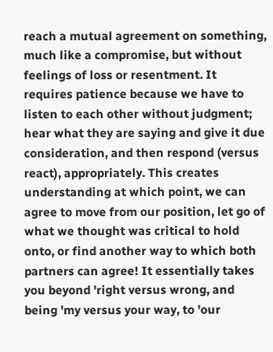reach a mutual agreement on something, much like a compromise, but without feelings of loss or resentment. It requires patience because we have to listen to each other without judgment; hear what they are saying and give it due consideration, and then respond (versus react), appropriately. This creates understanding at which point, we can agree to move from our position, let go of what we thought was critical to hold onto, or find another way to which both partners can agree! It essentially takes you beyond 'right versus wrong, and being 'my versus your way, to 'our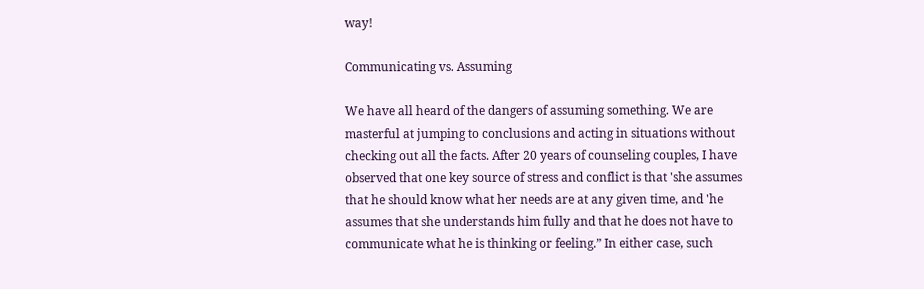way!

Communicating vs. Assuming

We have all heard of the dangers of assuming something. We are masterful at jumping to conclusions and acting in situations without checking out all the facts. After 20 years of counseling couples, I have observed that one key source of stress and conflict is that 'she assumes that he should know what her needs are at any given time, and 'he assumes that she understands him fully and that he does not have to communicate what he is thinking or feeling.” In either case, such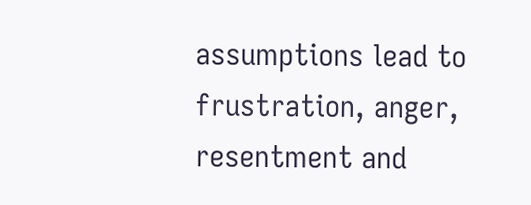assumptions lead to frustration, anger, resentment and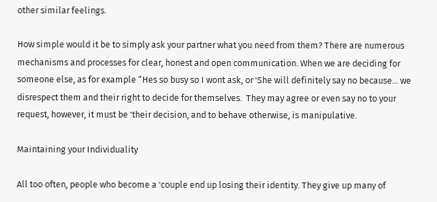other similar feelings.

How simple would it be to simply ask your partner what you need from them? There are numerous mechanisms and processes for clear, honest and open communication. When we are deciding for someone else, as for example “Hes so busy so I wont ask, or 'She will definitely say no because... we disrespect them and their right to decide for themselves.  They may agree or even say no to your request, however, it must be 'their decision, and to behave otherwise, is manipulative.

Maintaining your Individuality

All too often, people who become a 'couple end up losing their identity. They give up many of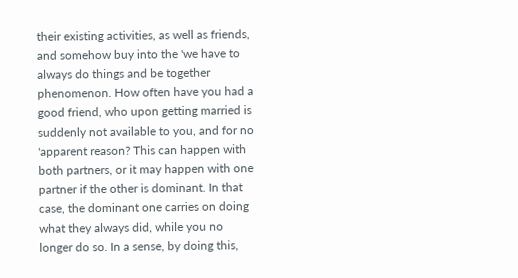their existing activities, as well as friends, and somehow buy into the 'we have to always do things and be together phenomenon. How often have you had a good friend, who upon getting married is suddenly not available to you, and for no 'apparent reason? This can happen with both partners, or it may happen with one partner if the other is dominant. In that case, the dominant one carries on doing what they always did, while you no longer do so. In a sense, by doing this,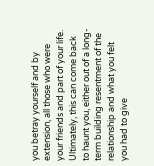you betray yourself and by extension, all those who were your friends and part of your life. Ultimately, this can come back to haunt you, either out of a long-term building resentment of the relationship and what you felt you had to give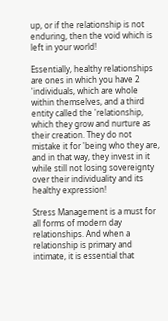up, or if the relationship is not enduring, then the void which is left in your world!

Essentially, healthy relationships are ones in which you have 2 'individuals, which are whole within themselves, and a third entity called the 'relationship, which they grow and nurture as their creation. They do not mistake it for 'being who they are, and in that way, they invest in it while still not losing sovereignty over their individuality and its healthy expression!

Stress Management is a must for all forms of modern day relationships. And when a relationship is primary and intimate, it is essential that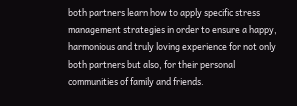both partners learn how to apply specific stress management strategies in order to ensure a happy, harmonious and truly loving experience for not only both partners but also, for their personal communities of family and friends.